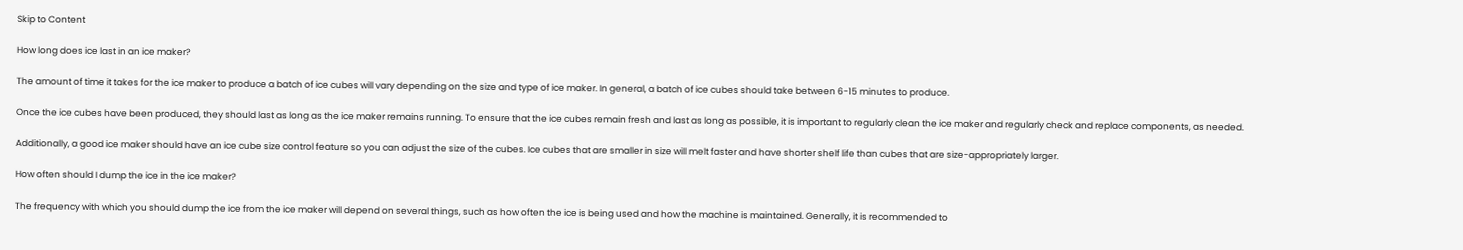Skip to Content

How long does ice last in an ice maker?

The amount of time it takes for the ice maker to produce a batch of ice cubes will vary depending on the size and type of ice maker. In general, a batch of ice cubes should take between 6-15 minutes to produce.

Once the ice cubes have been produced, they should last as long as the ice maker remains running. To ensure that the ice cubes remain fresh and last as long as possible, it is important to regularly clean the ice maker and regularly check and replace components, as needed.

Additionally, a good ice maker should have an ice cube size control feature so you can adjust the size of the cubes. Ice cubes that are smaller in size will melt faster and have shorter shelf life than cubes that are size-appropriately larger.

How often should I dump the ice in the ice maker?

The frequency with which you should dump the ice from the ice maker will depend on several things, such as how often the ice is being used and how the machine is maintained. Generally, it is recommended to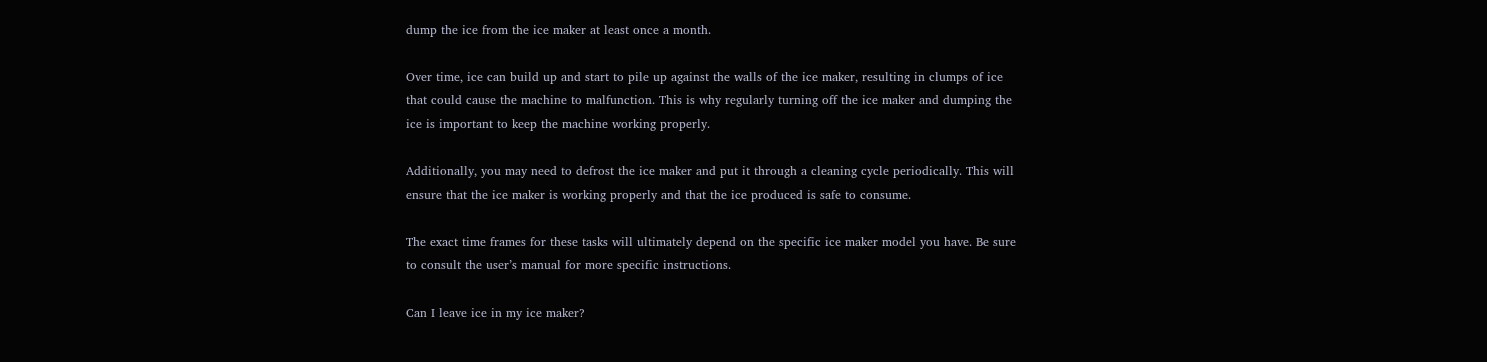dump the ice from the ice maker at least once a month.

Over time, ice can build up and start to pile up against the walls of the ice maker, resulting in clumps of ice that could cause the machine to malfunction. This is why regularly turning off the ice maker and dumping the ice is important to keep the machine working properly.

Additionally, you may need to defrost the ice maker and put it through a cleaning cycle periodically. This will ensure that the ice maker is working properly and that the ice produced is safe to consume.

The exact time frames for these tasks will ultimately depend on the specific ice maker model you have. Be sure to consult the user’s manual for more specific instructions.

Can I leave ice in my ice maker?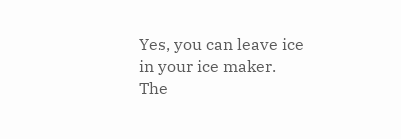Yes, you can leave ice in your ice maker. The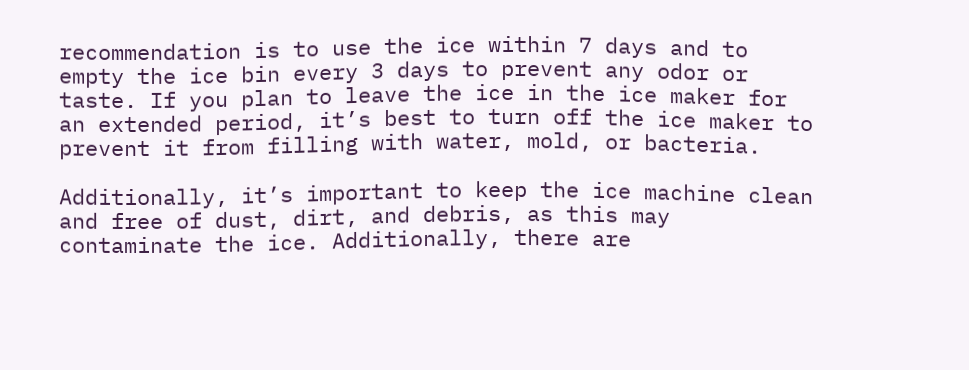recommendation is to use the ice within 7 days and to empty the ice bin every 3 days to prevent any odor or taste. If you plan to leave the ice in the ice maker for an extended period, it’s best to turn off the ice maker to prevent it from filling with water, mold, or bacteria.

Additionally, it’s important to keep the ice machine clean and free of dust, dirt, and debris, as this may contaminate the ice. Additionally, there are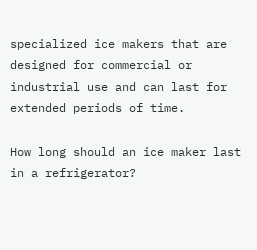specialized ice makers that are designed for commercial or industrial use and can last for extended periods of time.

How long should an ice maker last in a refrigerator?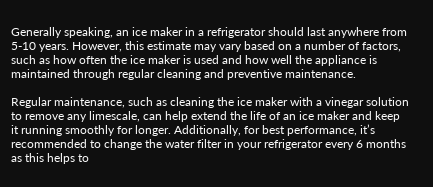Generally speaking, an ice maker in a refrigerator should last anywhere from 5-10 years. However, this estimate may vary based on a number of factors, such as how often the ice maker is used and how well the appliance is maintained through regular cleaning and preventive maintenance.

Regular maintenance, such as cleaning the ice maker with a vinegar solution to remove any limescale, can help extend the life of an ice maker and keep it running smoothly for longer. Additionally, for best performance, it’s recommended to change the water filter in your refrigerator every 6 months as this helps to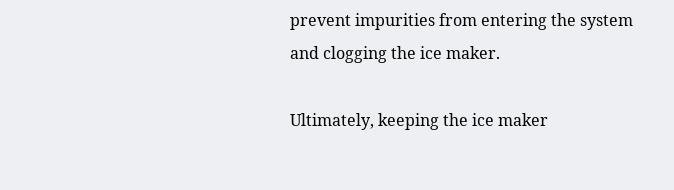prevent impurities from entering the system and clogging the ice maker.

Ultimately, keeping the ice maker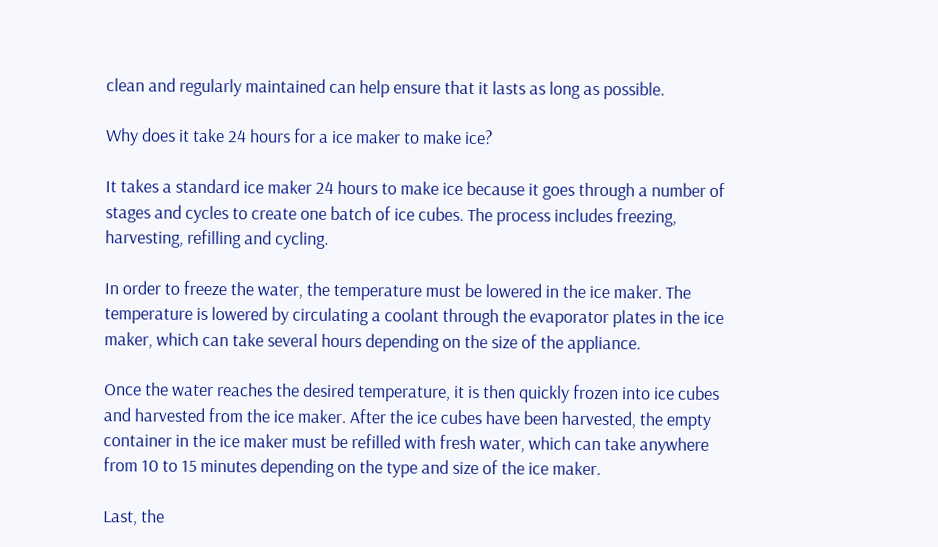clean and regularly maintained can help ensure that it lasts as long as possible.

Why does it take 24 hours for a ice maker to make ice?

It takes a standard ice maker 24 hours to make ice because it goes through a number of stages and cycles to create one batch of ice cubes. The process includes freezing, harvesting, refilling and cycling.

In order to freeze the water, the temperature must be lowered in the ice maker. The temperature is lowered by circulating a coolant through the evaporator plates in the ice maker, which can take several hours depending on the size of the appliance.

Once the water reaches the desired temperature, it is then quickly frozen into ice cubes and harvested from the ice maker. After the ice cubes have been harvested, the empty container in the ice maker must be refilled with fresh water, which can take anywhere from 10 to 15 minutes depending on the type and size of the ice maker.

Last, the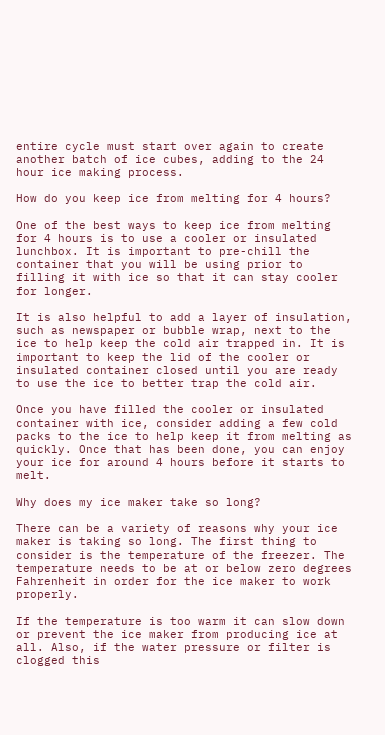entire cycle must start over again to create another batch of ice cubes, adding to the 24 hour ice making process.

How do you keep ice from melting for 4 hours?

One of the best ways to keep ice from melting for 4 hours is to use a cooler or insulated lunchbox. It is important to pre-chill the container that you will be using prior to filling it with ice so that it can stay cooler for longer.

It is also helpful to add a layer of insulation, such as newspaper or bubble wrap, next to the ice to help keep the cold air trapped in. It is important to keep the lid of the cooler or insulated container closed until you are ready to use the ice to better trap the cold air.

Once you have filled the cooler or insulated container with ice, consider adding a few cold packs to the ice to help keep it from melting as quickly. Once that has been done, you can enjoy your ice for around 4 hours before it starts to melt.

Why does my ice maker take so long?

There can be a variety of reasons why your ice maker is taking so long. The first thing to consider is the temperature of the freezer. The temperature needs to be at or below zero degrees Fahrenheit in order for the ice maker to work properly.

If the temperature is too warm it can slow down or prevent the ice maker from producing ice at all. Also, if the water pressure or filter is clogged this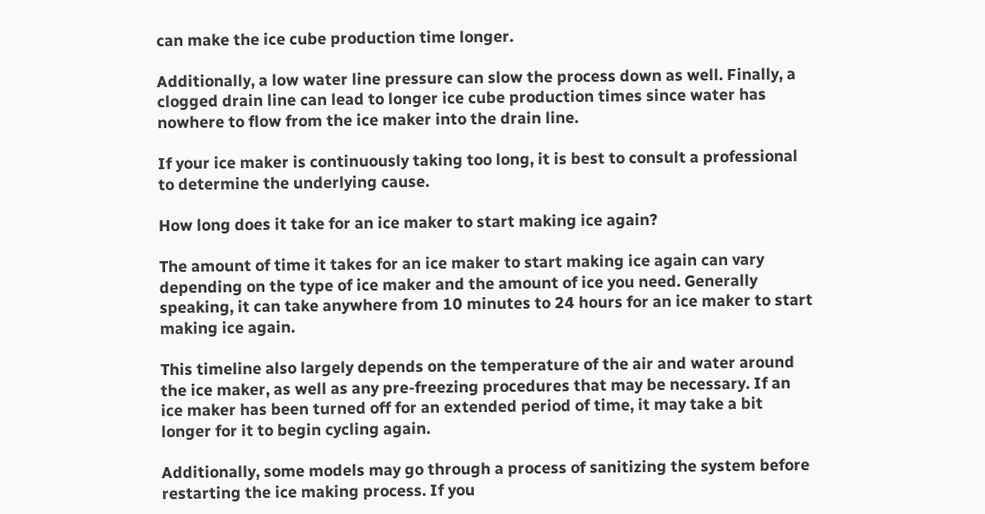can make the ice cube production time longer.

Additionally, a low water line pressure can slow the process down as well. Finally, a clogged drain line can lead to longer ice cube production times since water has nowhere to flow from the ice maker into the drain line.

If your ice maker is continuously taking too long, it is best to consult a professional to determine the underlying cause.

How long does it take for an ice maker to start making ice again?

The amount of time it takes for an ice maker to start making ice again can vary depending on the type of ice maker and the amount of ice you need. Generally speaking, it can take anywhere from 10 minutes to 24 hours for an ice maker to start making ice again.

This timeline also largely depends on the temperature of the air and water around the ice maker, as well as any pre-freezing procedures that may be necessary. If an ice maker has been turned off for an extended period of time, it may take a bit longer for it to begin cycling again.

Additionally, some models may go through a process of sanitizing the system before restarting the ice making process. If you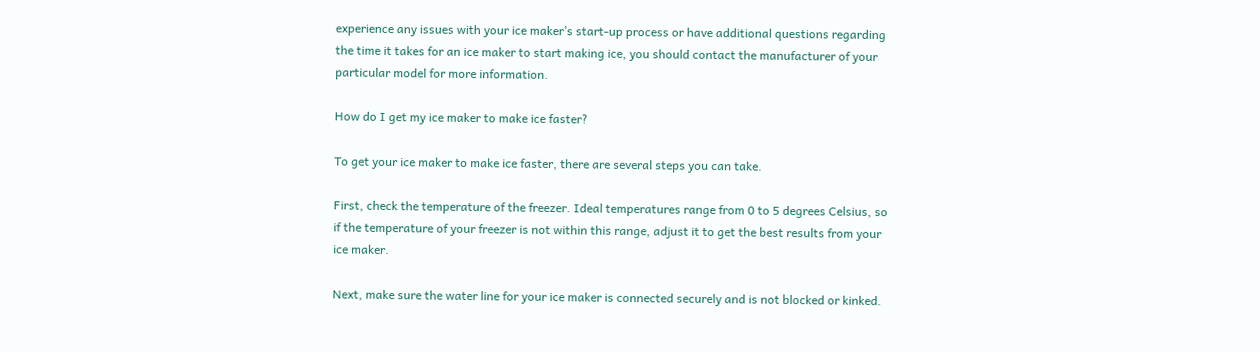experience any issues with your ice maker’s start-up process or have additional questions regarding the time it takes for an ice maker to start making ice, you should contact the manufacturer of your particular model for more information.

How do I get my ice maker to make ice faster?

To get your ice maker to make ice faster, there are several steps you can take.

First, check the temperature of the freezer. Ideal temperatures range from 0 to 5 degrees Celsius, so if the temperature of your freezer is not within this range, adjust it to get the best results from your ice maker.

Next, make sure the water line for your ice maker is connected securely and is not blocked or kinked.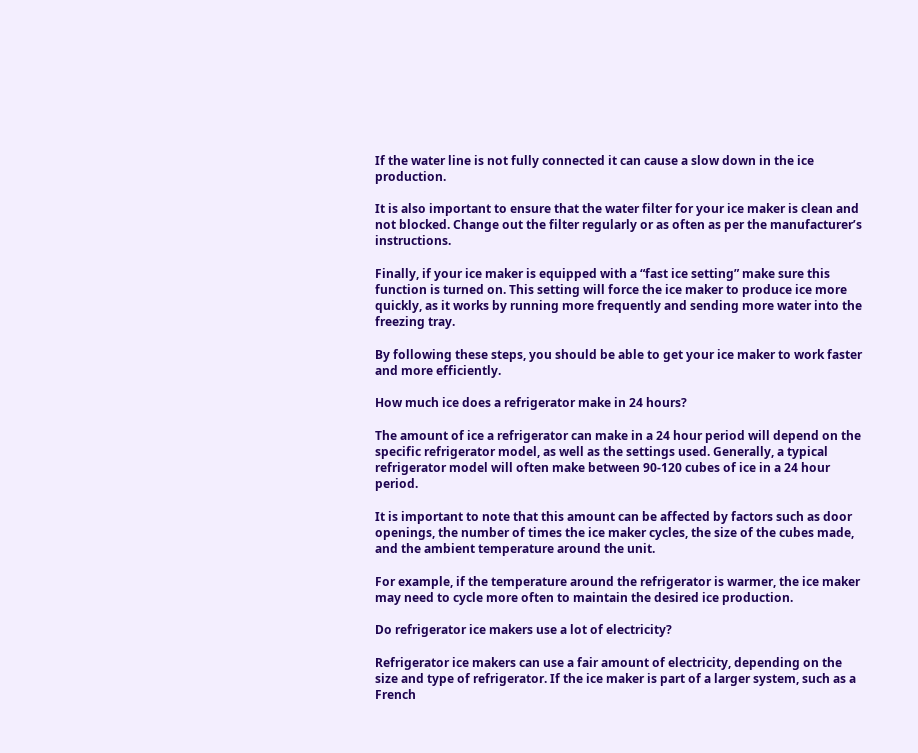If the water line is not fully connected it can cause a slow down in the ice production.

It is also important to ensure that the water filter for your ice maker is clean and not blocked. Change out the filter regularly or as often as per the manufacturer’s instructions.

Finally, if your ice maker is equipped with a “fast ice setting” make sure this function is turned on. This setting will force the ice maker to produce ice more quickly, as it works by running more frequently and sending more water into the freezing tray.

By following these steps, you should be able to get your ice maker to work faster and more efficiently.

How much ice does a refrigerator make in 24 hours?

The amount of ice a refrigerator can make in a 24 hour period will depend on the specific refrigerator model, as well as the settings used. Generally, a typical refrigerator model will often make between 90-120 cubes of ice in a 24 hour period.

It is important to note that this amount can be affected by factors such as door openings, the number of times the ice maker cycles, the size of the cubes made, and the ambient temperature around the unit.

For example, if the temperature around the refrigerator is warmer, the ice maker may need to cycle more often to maintain the desired ice production.

Do refrigerator ice makers use a lot of electricity?

Refrigerator ice makers can use a fair amount of electricity, depending on the size and type of refrigerator. If the ice maker is part of a larger system, such as a French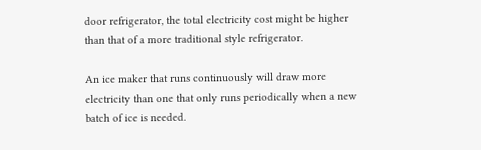door refrigerator, the total electricity cost might be higher than that of a more traditional style refrigerator.

An ice maker that runs continuously will draw more electricity than one that only runs periodically when a new batch of ice is needed.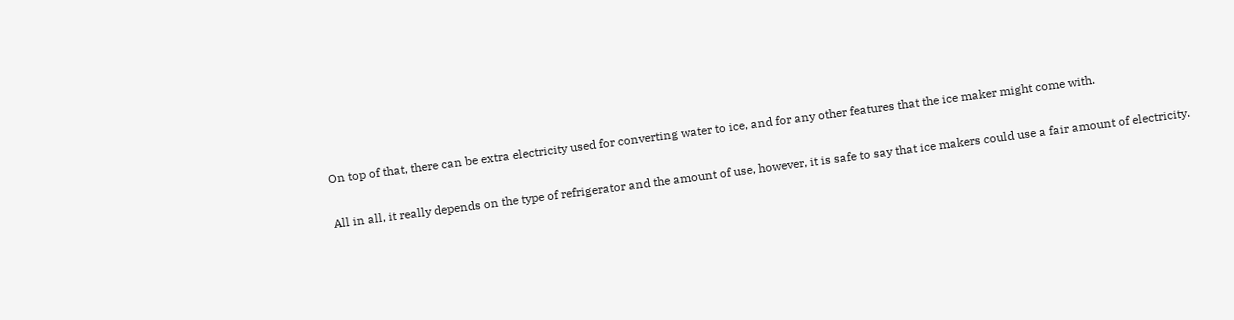On top of that, there can be extra electricity used for converting water to ice, and for any other features that the ice maker might come with.

All in all, it really depends on the type of refrigerator and the amount of use, however, it is safe to say that ice makers could use a fair amount of electricity.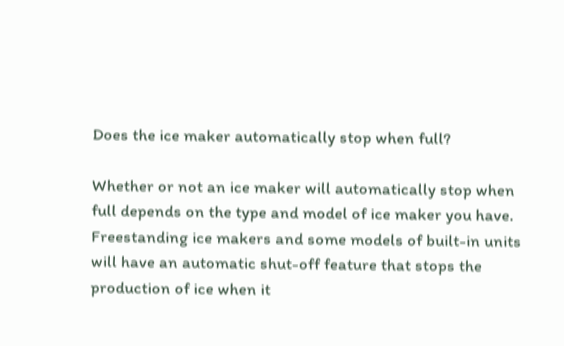Does the ice maker automatically stop when full?

Whether or not an ice maker will automatically stop when full depends on the type and model of ice maker you have. Freestanding ice makers and some models of built-in units will have an automatic shut-off feature that stops the production of ice when it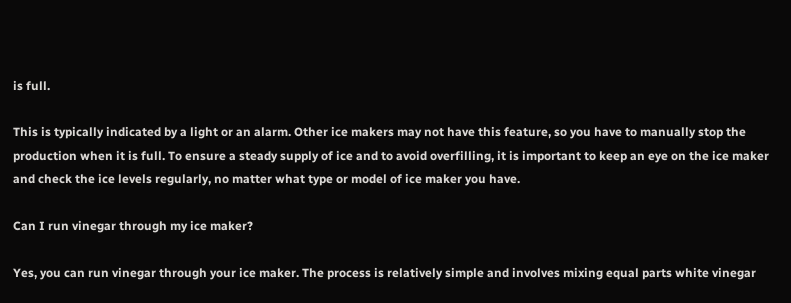is full.

This is typically indicated by a light or an alarm. Other ice makers may not have this feature, so you have to manually stop the production when it is full. To ensure a steady supply of ice and to avoid overfilling, it is important to keep an eye on the ice maker and check the ice levels regularly, no matter what type or model of ice maker you have.

Can I run vinegar through my ice maker?

Yes, you can run vinegar through your ice maker. The process is relatively simple and involves mixing equal parts white vinegar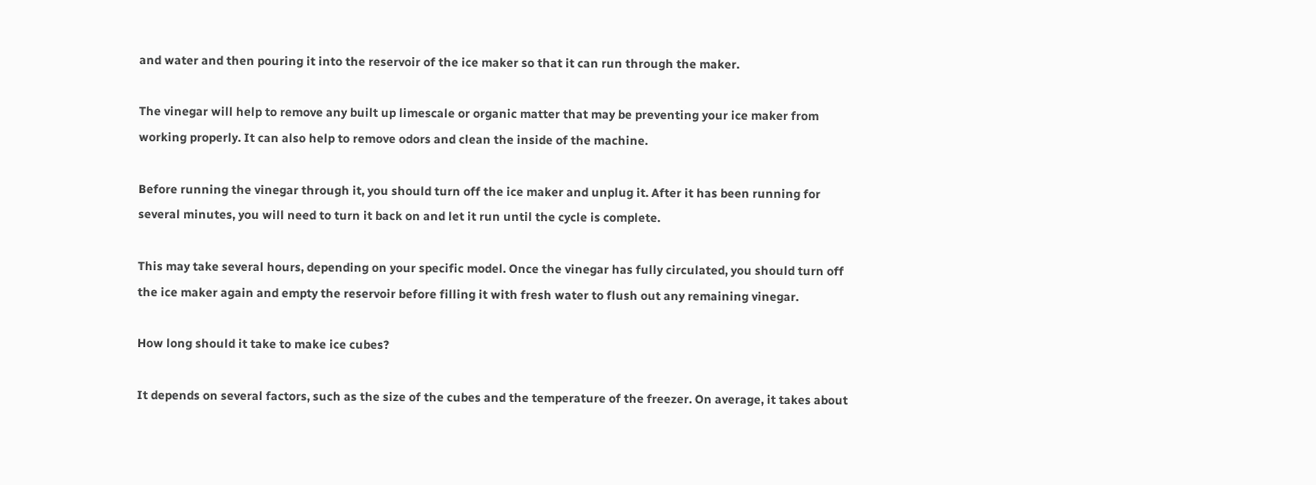and water and then pouring it into the reservoir of the ice maker so that it can run through the maker.

The vinegar will help to remove any built up limescale or organic matter that may be preventing your ice maker from working properly. It can also help to remove odors and clean the inside of the machine.

Before running the vinegar through it, you should turn off the ice maker and unplug it. After it has been running for several minutes, you will need to turn it back on and let it run until the cycle is complete.

This may take several hours, depending on your specific model. Once the vinegar has fully circulated, you should turn off the ice maker again and empty the reservoir before filling it with fresh water to flush out any remaining vinegar.

How long should it take to make ice cubes?

It depends on several factors, such as the size of the cubes and the temperature of the freezer. On average, it takes about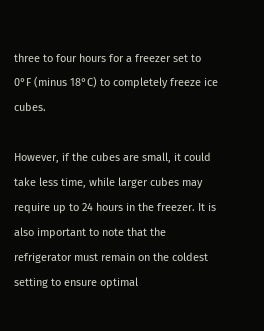three to four hours for a freezer set to 0°F (minus 18°C) to completely freeze ice cubes.

However, if the cubes are small, it could take less time, while larger cubes may require up to 24 hours in the freezer. It is also important to note that the refrigerator must remain on the coldest setting to ensure optimal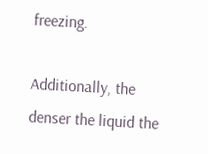freezing.

Additionally, the denser the liquid the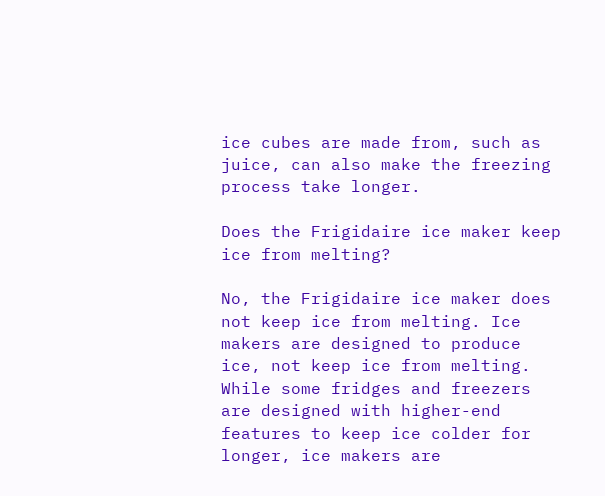ice cubes are made from, such as juice, can also make the freezing process take longer.

Does the Frigidaire ice maker keep ice from melting?

No, the Frigidaire ice maker does not keep ice from melting. Ice makers are designed to produce ice, not keep ice from melting. While some fridges and freezers are designed with higher-end features to keep ice colder for longer, ice makers are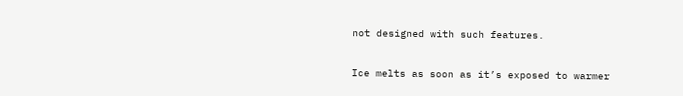not designed with such features.

Ice melts as soon as it’s exposed to warmer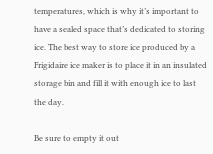temperatures, which is why it’s important to have a sealed space that’s dedicated to storing ice. The best way to store ice produced by a Frigidaire ice maker is to place it in an insulated storage bin and fill it with enough ice to last the day.

Be sure to empty it out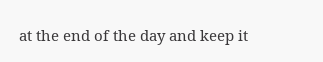at the end of the day and keep it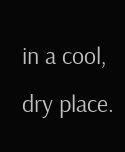in a cool, dry place.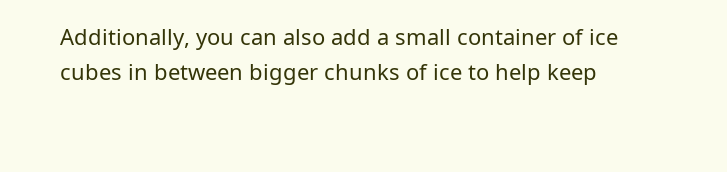Additionally, you can also add a small container of ice cubes in between bigger chunks of ice to help keep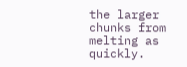the larger chunks from melting as quickly.